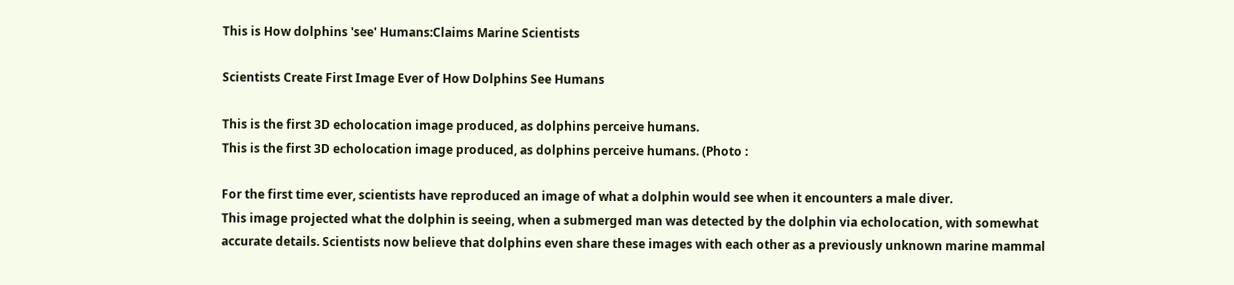This is How dolphins 'see' Humans:Claims Marine Scientists

Scientists Create First Image Ever of How Dolphins See Humans

This is the first 3D echolocation image produced, as dolphins perceive humans.
This is the first 3D echolocation image produced, as dolphins perceive humans. (Photo :

For the first time ever, scientists have reproduced an image of what a dolphin would see when it encounters a male diver.
This image projected what the dolphin is seeing, when a submerged man was detected by the dolphin via echolocation, with somewhat accurate details. Scientists now believe that dolphins even share these images with each other as a previously unknown marine mammal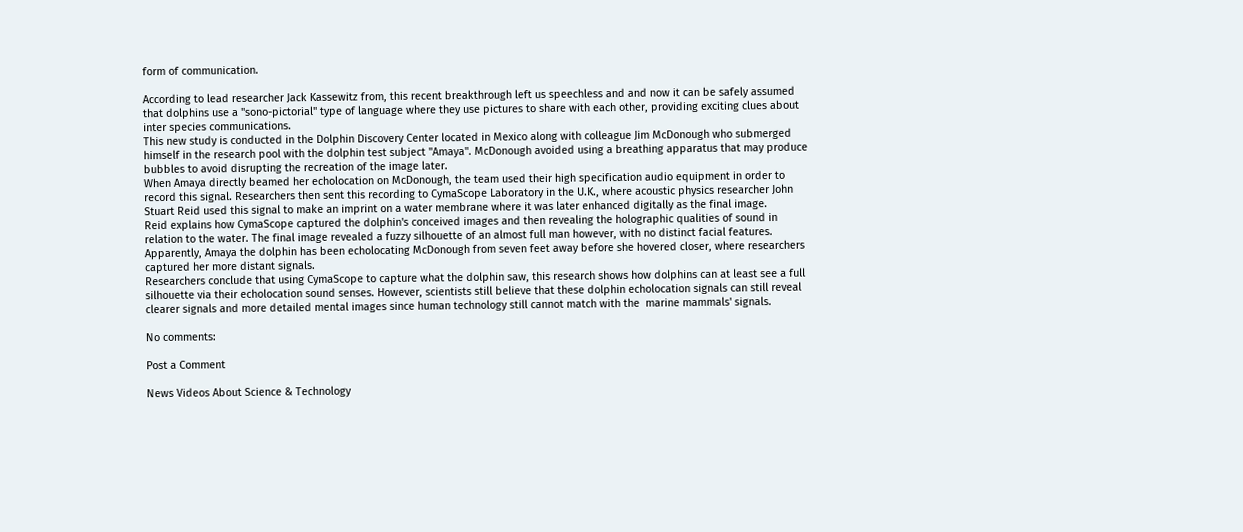form of communication.

According to lead researcher Jack Kassewitz from, this recent breakthrough left us speechless and and now it can be safely assumed that dolphins use a "sono-pictorial" type of language where they use pictures to share with each other, providing exciting clues about inter species communications.
This new study is conducted in the Dolphin Discovery Center located in Mexico along with colleague Jim McDonough who submerged himself in the research pool with the dolphin test subject "Amaya". McDonough avoided using a breathing apparatus that may produce bubbles to avoid disrupting the recreation of the image later.
When Amaya directly beamed her echolocation on McDonough, the team used their high specification audio equipment in order to record this signal. Researchers then sent this recording to CymaScope Laboratory in the U.K., where acoustic physics researcher John Stuart Reid used this signal to make an imprint on a water membrane where it was later enhanced digitally as the final image.
Reid explains how CymaScope captured the dolphin's conceived images and then revealing the holographic qualities of sound in relation to the water. The final image revealed a fuzzy silhouette of an almost full man however, with no distinct facial features.
Apparently, Amaya the dolphin has been echolocating McDonough from seven feet away before she hovered closer, where researchers captured her more distant signals.
Researchers conclude that using CymaScope to capture what the dolphin saw, this research shows how dolphins can at least see a full silhouette via their echolocation sound senses. However, scientists still believe that these dolphin echolocation signals can still reveal clearer signals and more detailed mental images since human technology still cannot match with the  marine mammals' signals.

No comments:

Post a Comment

News Videos About Science & Technology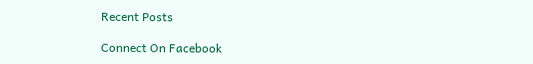Recent Posts

Connect On Facebook